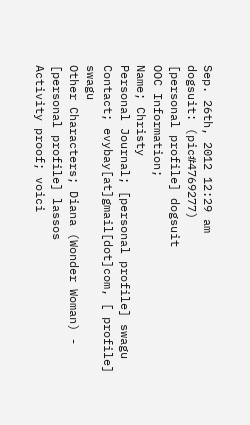Sep. 26th, 2012 12:29 am
dogsuit: (pic#4769277)
[personal profile] dogsuit
OOC Information;
Name; Christy
Personal Journal; [personal profile] swagu
Contact; evybay[at]gmail[dot]com, [ profile] swagu
Other Characters; Diana (Wonder Woman) - [personal profile] lassos
Activity proof; voici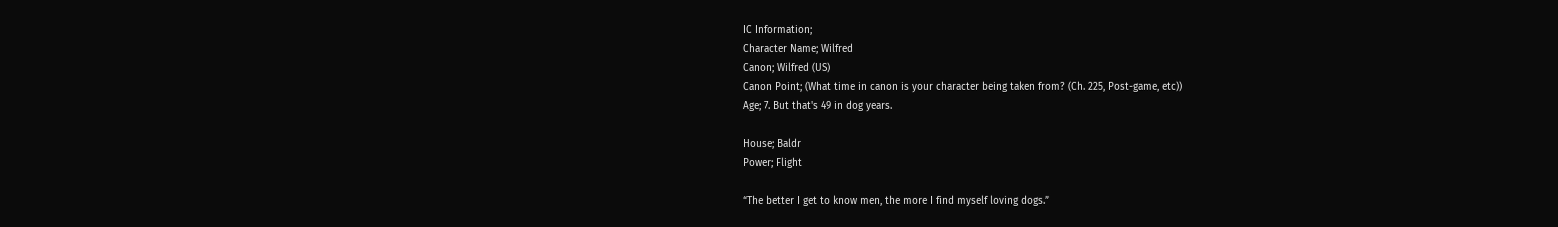IC Information;
Character Name; Wilfred
Canon; Wilfred (US)
Canon Point; (What time in canon is your character being taken from? (Ch. 225, Post-game, etc))
Age; 7. But that's 49 in dog years.

House; Baldr
Power; Flight

“The better I get to know men, the more I find myself loving dogs.”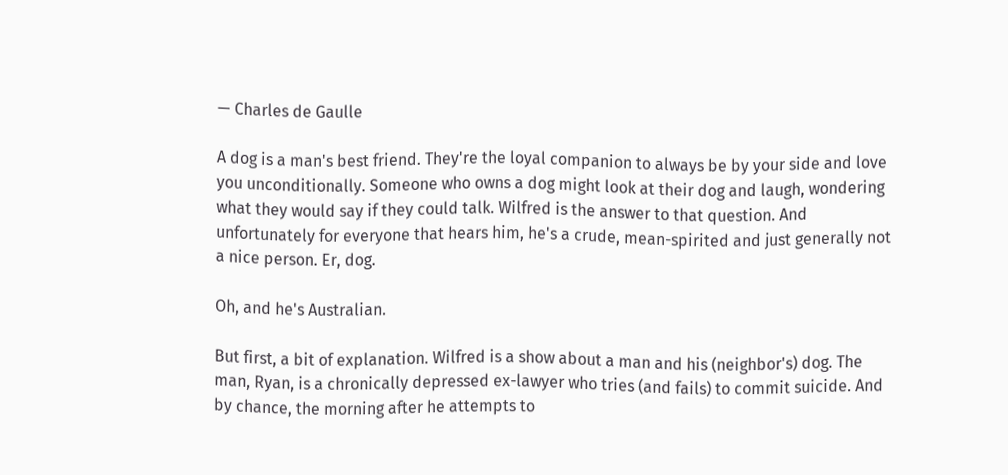— Charles de Gaulle

A dog is a man's best friend. They're the loyal companion to always be by your side and love you unconditionally. Someone who owns a dog might look at their dog and laugh, wondering what they would say if they could talk. Wilfred is the answer to that question. And unfortunately for everyone that hears him, he's a crude, mean-spirited and just generally not a nice person. Er, dog.

Oh, and he's Australian.

But first, a bit of explanation. Wilfred is a show about a man and his (neighbor's) dog. The man, Ryan, is a chronically depressed ex-lawyer who tries (and fails) to commit suicide. And by chance, the morning after he attempts to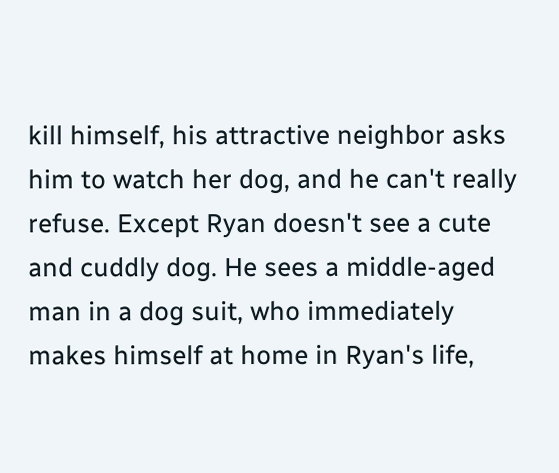kill himself, his attractive neighbor asks him to watch her dog, and he can't really refuse. Except Ryan doesn't see a cute and cuddly dog. He sees a middle-aged man in a dog suit, who immediately makes himself at home in Ryan's life,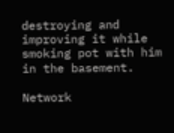destroying and improving it while smoking pot with him in the basement.

Network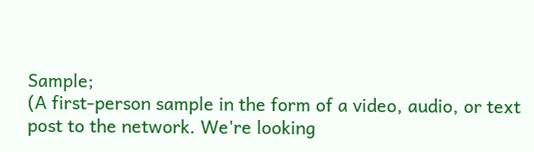Sample;
(A first-person sample in the form of a video, audio, or text post to the network. We're looking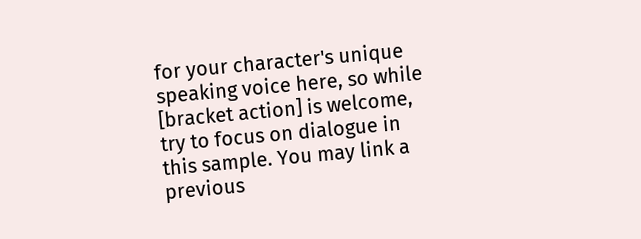for your character's unique speaking voice here, so while [bracket action] is welcome, try to focus on dialogue in this sample. You may link a previous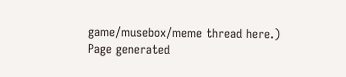game/musebox/meme thread here.)
Page generated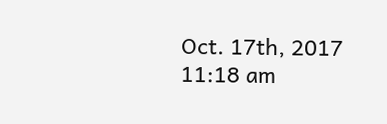Oct. 17th, 2017 11:18 am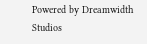Powered by Dreamwidth Studios